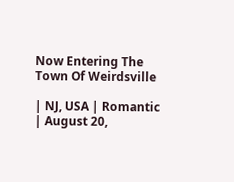Now Entering The Town Of Weirdsville

| NJ, USA | Romantic | August 20,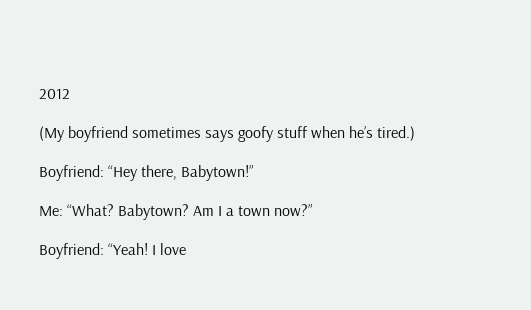2012

(My boyfriend sometimes says goofy stuff when he’s tired.)

Boyfriend: “Hey there, Babytown!”

Me: “What? Babytown? Am I a town now?”

Boyfriend: “Yeah! I love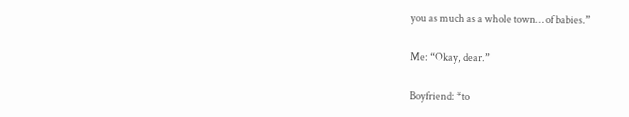you as much as a whole town… of babies.”

Me: “Okay, dear.”

Boyfriend: *to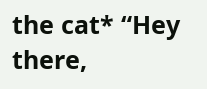the cat* “Hey there,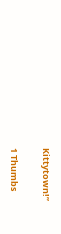Kittytown!”

1 Thumbs